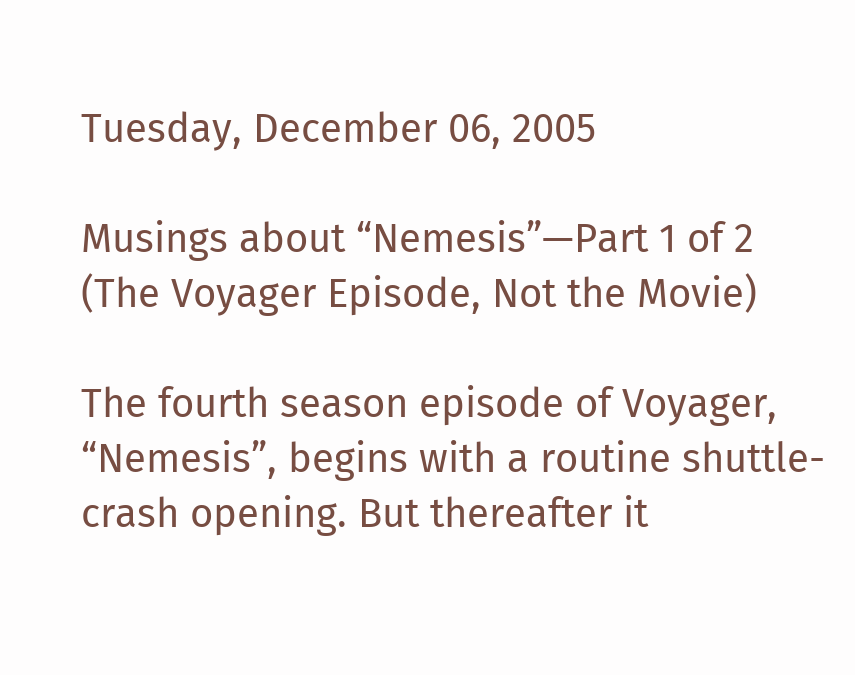Tuesday, December 06, 2005

Musings about “Nemesis”—Part 1 of 2
(The Voyager Episode, Not the Movie)

The fourth season episode of Voyager, “Nemesis”, begins with a routine shuttle-crash opening. But thereafter it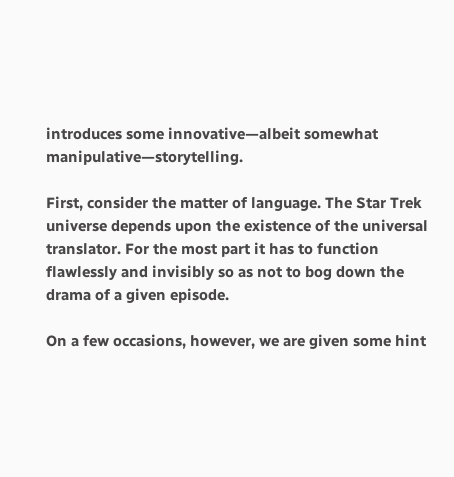introduces some innovative—albeit somewhat manipulative—storytelling.

First, consider the matter of language. The Star Trek universe depends upon the existence of the universal translator. For the most part it has to function flawlessly and invisibly so as not to bog down the drama of a given episode.

On a few occasions, however, we are given some hint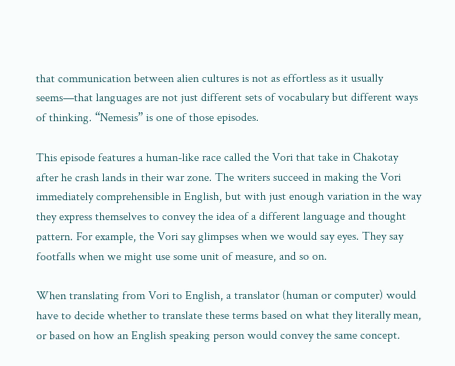that communication between alien cultures is not as effortless as it usually seems—that languages are not just different sets of vocabulary but different ways of thinking. “Nemesis” is one of those episodes.

This episode features a human-like race called the Vori that take in Chakotay after he crash lands in their war zone. The writers succeed in making the Vori immediately comprehensible in English, but with just enough variation in the way they express themselves to convey the idea of a different language and thought pattern. For example, the Vori say glimpses when we would say eyes. They say footfalls when we might use some unit of measure, and so on.

When translating from Vori to English, a translator (human or computer) would have to decide whether to translate these terms based on what they literally mean, or based on how an English speaking person would convey the same concept.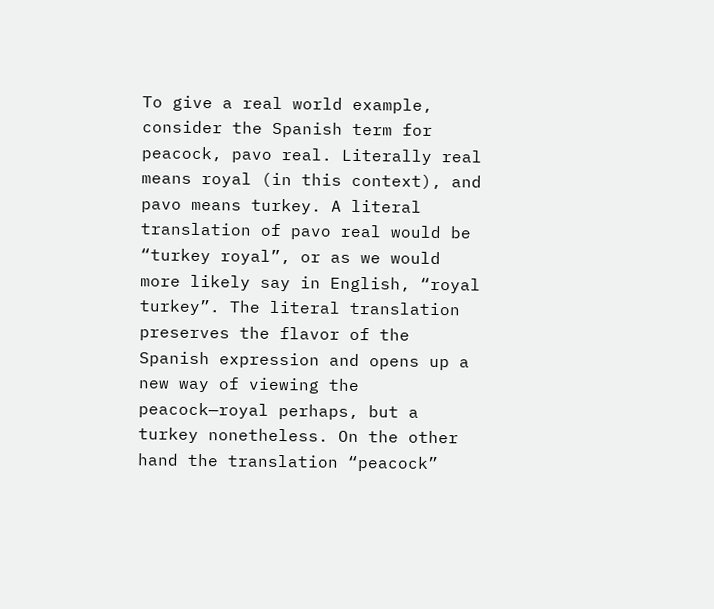To give a real world example, consider the Spanish term for peacock, pavo real. Literally real means royal (in this context), and pavo means turkey. A literal translation of pavo real would be “turkey royal”, or as we would more likely say in English, “royal turkey”. The literal translation preserves the flavor of the Spanish expression and opens up a new way of viewing the peacock—royal perhaps, but a turkey nonetheless. On the other hand the translation “peacock”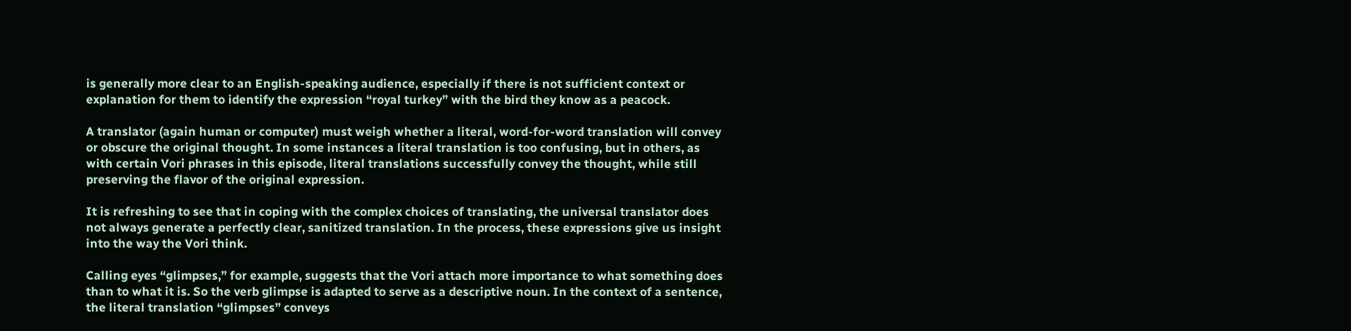is generally more clear to an English-speaking audience, especially if there is not sufficient context or explanation for them to identify the expression “royal turkey” with the bird they know as a peacock.

A translator (again human or computer) must weigh whether a literal, word-for-word translation will convey or obscure the original thought. In some instances a literal translation is too confusing, but in others, as with certain Vori phrases in this episode, literal translations successfully convey the thought, while still preserving the flavor of the original expression.

It is refreshing to see that in coping with the complex choices of translating, the universal translator does not always generate a perfectly clear, sanitized translation. In the process, these expressions give us insight into the way the Vori think.

Calling eyes “glimpses,” for example, suggests that the Vori attach more importance to what something does than to what it is. So the verb glimpse is adapted to serve as a descriptive noun. In the context of a sentence, the literal translation “glimpses” conveys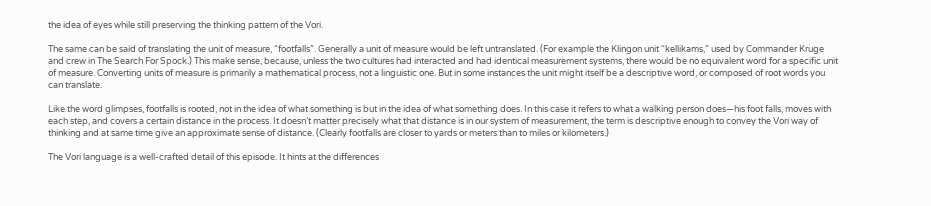the idea of eyes while still preserving the thinking pattern of the Vori.

The same can be said of translating the unit of measure, “footfalls”. Generally a unit of measure would be left untranslated. (For example the Klingon unit “kellikams,” used by Commander Kruge and crew in The Search For Spock.) This make sense, because, unless the two cultures had interacted and had identical measurement systems, there would be no equivalent word for a specific unit of measure. Converting units of measure is primarily a mathematical process, not a linguistic one. But in some instances the unit might itself be a descriptive word, or composed of root words you can translate.

Like the word glimpses, footfalls is rooted, not in the idea of what something is but in the idea of what something does. In this case it refers to what a walking person does—his foot falls, moves with each step, and covers a certain distance in the process. It doesn’t matter precisely what that distance is in our system of measurement, the term is descriptive enough to convey the Vori way of thinking and at same time give an approximate sense of distance. (Clearly footfalls are closer to yards or meters than to miles or kilometers.)

The Vori language is a well-crafted detail of this episode. It hints at the differences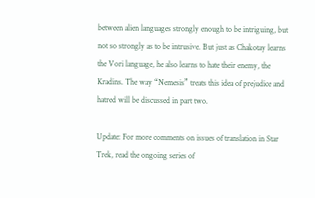between alien languages strongly enough to be intriguing, but not so strongly as to be intrusive. But just as Chakotay learns the Vori language, he also learns to hate their enemy, the Kradins. The way “Nemesis” treats this idea of prejudice and hatred will be discussed in part two.

Update: For more comments on issues of translation in Star Trek, read the ongoing series of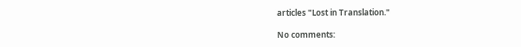articles "Lost in Translation."

No comments: